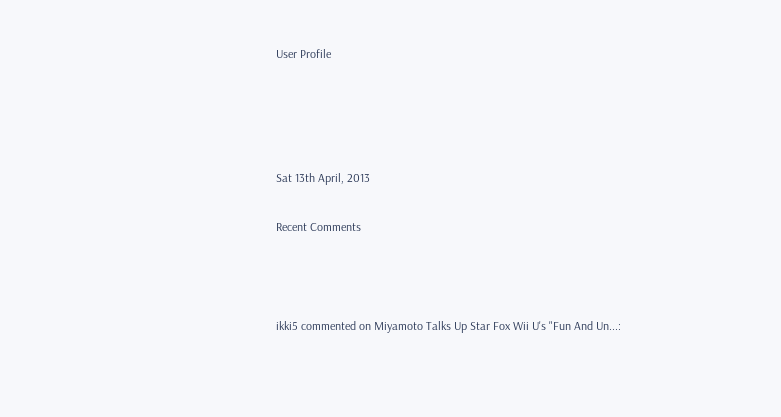User Profile




Sat 13th April, 2013

Recent Comments



ikki5 commented on Miyamoto Talks Up Star Fox Wii U's "Fun And Un...: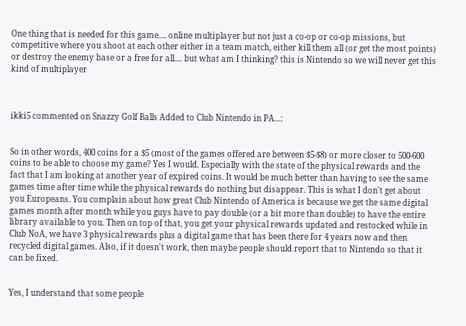One thing that is needed for this game.... online multiplayer but not just a co-op or co-op missions, but competitive where you shoot at each other either in a team match, either kill them all (or get the most points) or destroy the enemy base or a free for all.... but what am I thinking? this is Nintendo so we will never get this kind of multiplayer



ikki5 commented on Snazzy Golf Balls Added to Club Nintendo in PA...:


So in other words, 400 coins for a $5 (most of the games offered are between $5-$8) or more closer to 500-600 coins to be able to choose my game? Yes I would. Especially with the state of the physical rewards and the fact that I am looking at another year of expired coins. It would be much better than having to see the same games time after time while the physical rewards do nothing but disappear. This is what I don't get about you Europeans. You complain about how great Club Nintendo of America is because we get the same digital games month after month while you guys have to pay double (or a bit more than double) to have the entire library available to you. Then on top of that, you get your physical rewards updated and restocked while in Club NoA, we have 3 physical rewards plus a digital game that has been there for 4 years now and then recycled digital games. Also, if it doesn't work, then maybe people should report that to Nintendo so that it can be fixed.


Yes, I understand that some people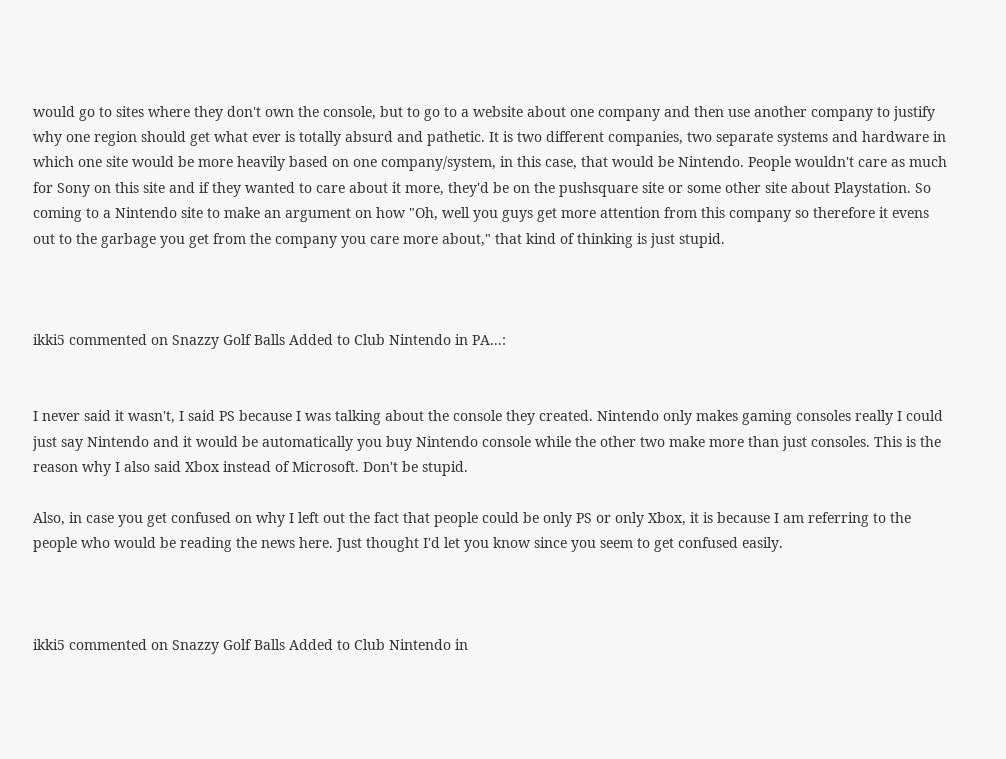would go to sites where they don't own the console, but to go to a website about one company and then use another company to justify why one region should get what ever is totally absurd and pathetic. It is two different companies, two separate systems and hardware in which one site would be more heavily based on one company/system, in this case, that would be Nintendo. People wouldn't care as much for Sony on this site and if they wanted to care about it more, they'd be on the pushsquare site or some other site about Playstation. So coming to a Nintendo site to make an argument on how "Oh, well you guys get more attention from this company so therefore it evens out to the garbage you get from the company you care more about," that kind of thinking is just stupid.



ikki5 commented on Snazzy Golf Balls Added to Club Nintendo in PA...:


I never said it wasn't, I said PS because I was talking about the console they created. Nintendo only makes gaming consoles really I could just say Nintendo and it would be automatically you buy Nintendo console while the other two make more than just consoles. This is the reason why I also said Xbox instead of Microsoft. Don't be stupid.

Also, in case you get confused on why I left out the fact that people could be only PS or only Xbox, it is because I am referring to the people who would be reading the news here. Just thought I'd let you know since you seem to get confused easily.



ikki5 commented on Snazzy Golf Balls Added to Club Nintendo in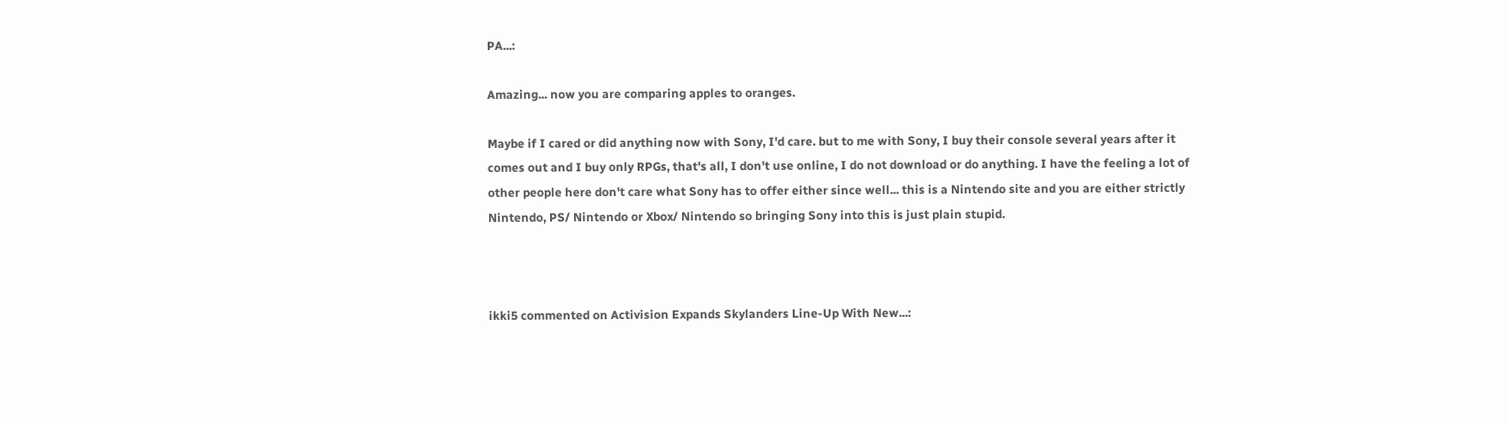PA...:

Amazing... now you are comparing apples to oranges.

Maybe if I cared or did anything now with Sony, I'd care. but to me with Sony, I buy their console several years after it comes out and I buy only RPGs, that's all, I don't use online, I do not download or do anything. I have the feeling a lot of other people here don't care what Sony has to offer either since well... this is a Nintendo site and you are either strictly Nintendo, PS/ Nintendo or Xbox/ Nintendo so bringing Sony into this is just plain stupid.



ikki5 commented on Activision Expands Skylanders Line-Up With New...: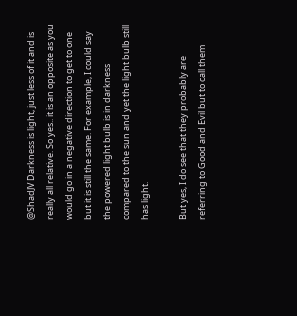@ShadJV Darkness is light, just less of it and is really all relative. So yes.. it is an opposite as you would go in a negative direction to get to one but it is still the same. For example, I could say the powered light bulb is in darkness compared to the sun and yet the light bulb still has light.

But yes, I do see that they probably are referring to Good and Evil but to call them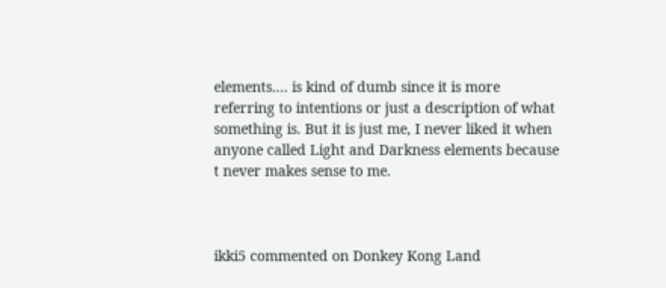elements.... is kind of dumb since it is more referring to intentions or just a description of what something is. But it is just me, I never liked it when anyone called Light and Darkness elements because t never makes sense to me.



ikki5 commented on Donkey Kong Land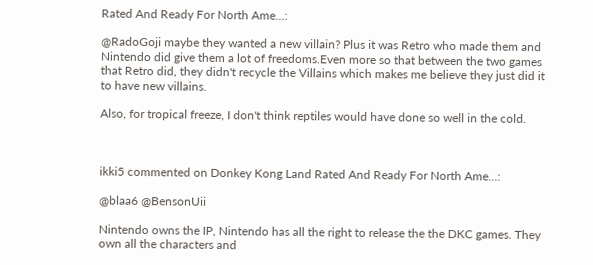Rated And Ready For North Ame...:

@RadoGoji maybe they wanted a new villain? Plus it was Retro who made them and Nintendo did give them a lot of freedoms.Even more so that between the two games that Retro did, they didn't recycle the Villains which makes me believe they just did it to have new villains.

Also, for tropical freeze, I don't think reptiles would have done so well in the cold.



ikki5 commented on Donkey Kong Land Rated And Ready For North Ame...:

@blaa6 @BensonUii

Nintendo owns the IP, Nintendo has all the right to release the the DKC games. They own all the characters and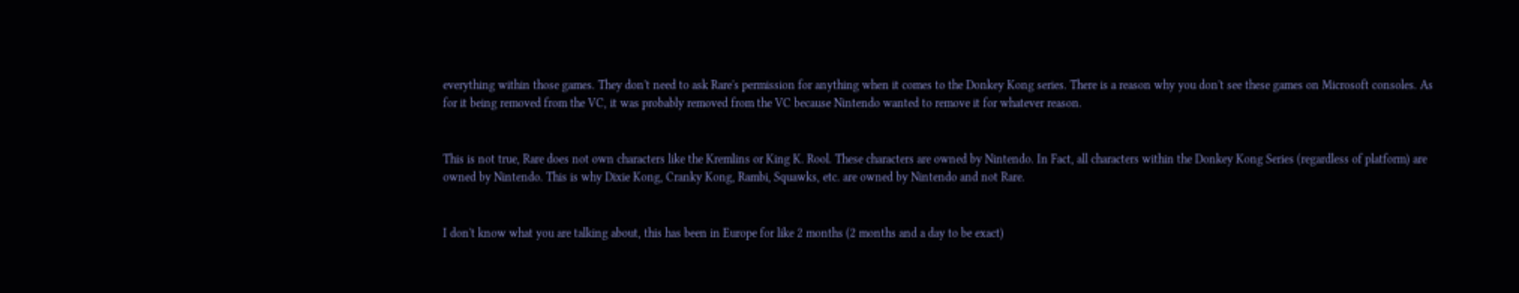everything within those games. They don't need to ask Rare's permission for anything when it comes to the Donkey Kong series. There is a reason why you don't see these games on Microsoft consoles. As for it being removed from the VC, it was probably removed from the VC because Nintendo wanted to remove it for whatever reason.


This is not true, Rare does not own characters like the Kremlins or King K. Rool. These characters are owned by Nintendo. In Fact, all characters within the Donkey Kong Series (regardless of platform) are owned by Nintendo. This is why Dixie Kong, Cranky Kong, Rambi, Squawks, etc. are owned by Nintendo and not Rare.


I don't know what you are talking about, this has been in Europe for like 2 months (2 months and a day to be exact)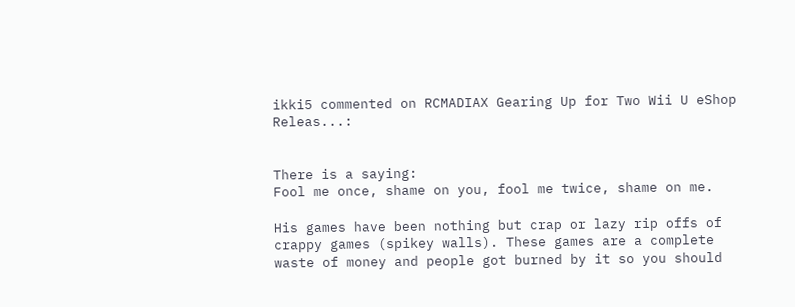ikki5 commented on RCMADIAX Gearing Up for Two Wii U eShop Releas...:


There is a saying:
Fool me once, shame on you, fool me twice, shame on me.

His games have been nothing but crap or lazy rip offs of crappy games (spikey walls). These games are a complete waste of money and people got burned by it so you should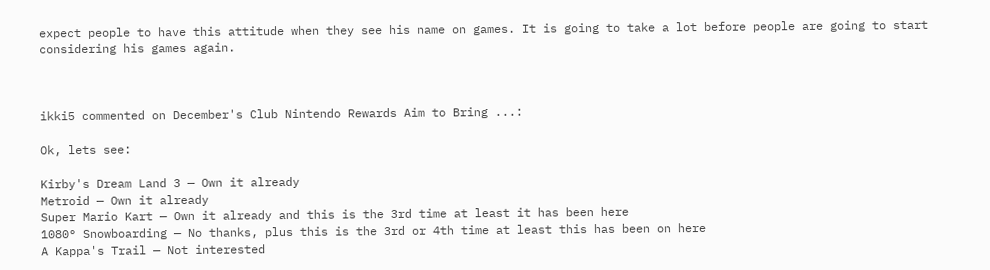expect people to have this attitude when they see his name on games. It is going to take a lot before people are going to start considering his games again.



ikki5 commented on December's Club Nintendo Rewards Aim to Bring ...:

Ok, lets see:

Kirby's Dream Land 3 — Own it already
Metroid — Own it already
Super Mario Kart — Own it already and this is the 3rd time at least it has been here
1080° Snowboarding — No thanks, plus this is the 3rd or 4th time at least this has been on here
A Kappa's Trail — Not interested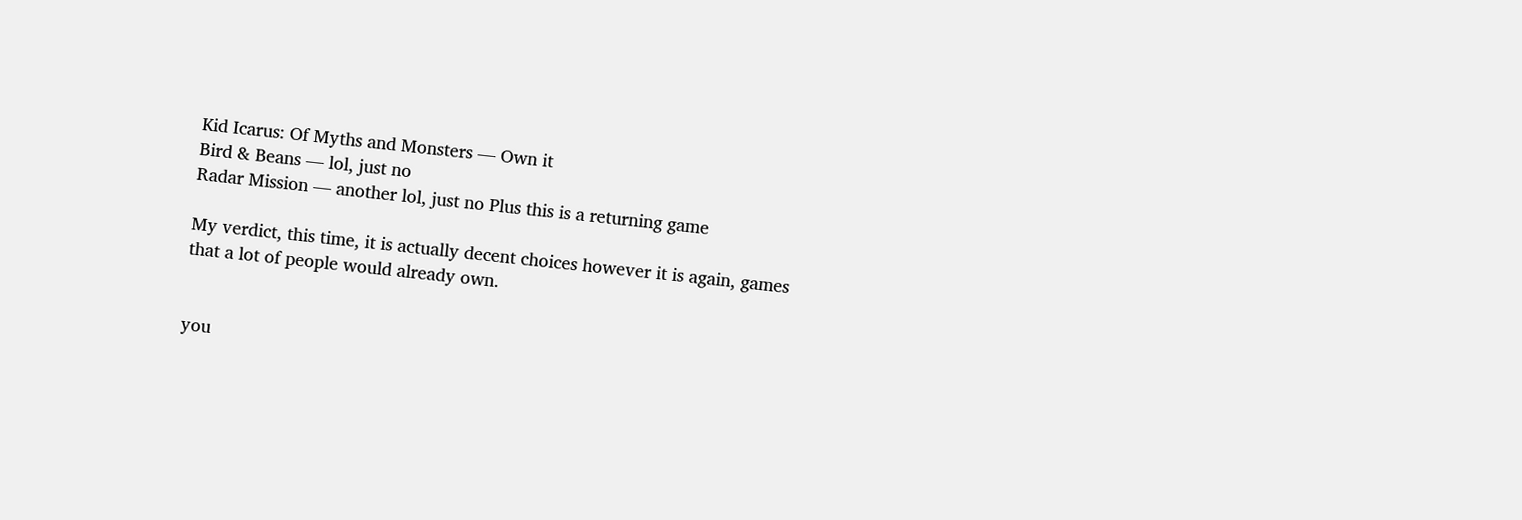Kid Icarus: Of Myths and Monsters — Own it
Bird & Beans — lol, just no
Radar Mission — another lol, just no Plus this is a returning game

My verdict, this time, it is actually decent choices however it is again, games that a lot of people would already own.


you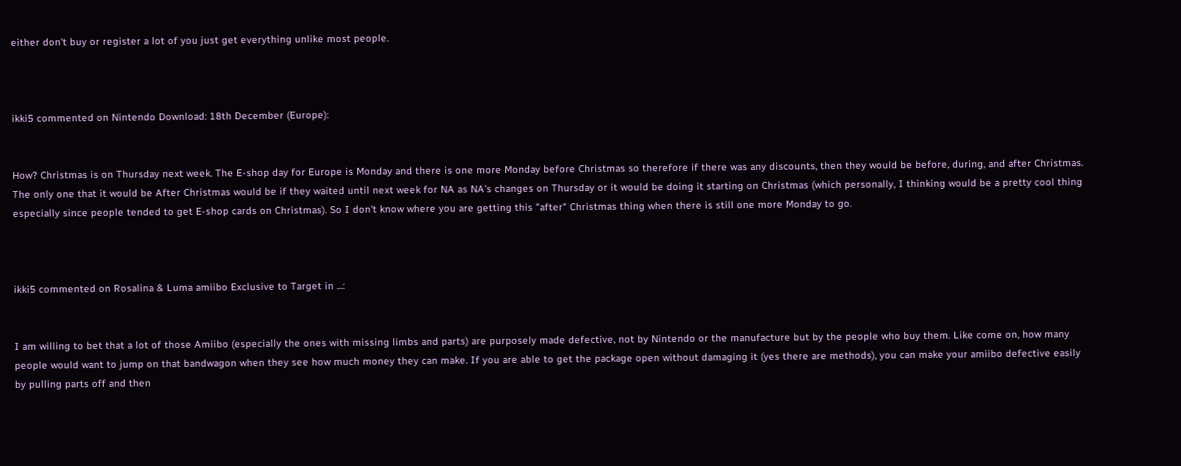either don't buy or register a lot of you just get everything unlike most people.



ikki5 commented on Nintendo Download: 18th December (Europe):


How? Christmas is on Thursday next week. The E-shop day for Europe is Monday and there is one more Monday before Christmas so therefore if there was any discounts, then they would be before, during, and after Christmas. The only one that it would be After Christmas would be if they waited until next week for NA as NA's changes on Thursday or it would be doing it starting on Christmas (which personally, I thinking would be a pretty cool thing especially since people tended to get E-shop cards on Christmas). So I don't know where you are getting this "after" Christmas thing when there is still one more Monday to go.



ikki5 commented on Rosalina & Luma amiibo Exclusive to Target in ...:


I am willing to bet that a lot of those Amiibo (especially the ones with missing limbs and parts) are purposely made defective, not by Nintendo or the manufacture but by the people who buy them. Like come on, how many people would want to jump on that bandwagon when they see how much money they can make. If you are able to get the package open without damaging it (yes there are methods), you can make your amiibo defective easily by pulling parts off and then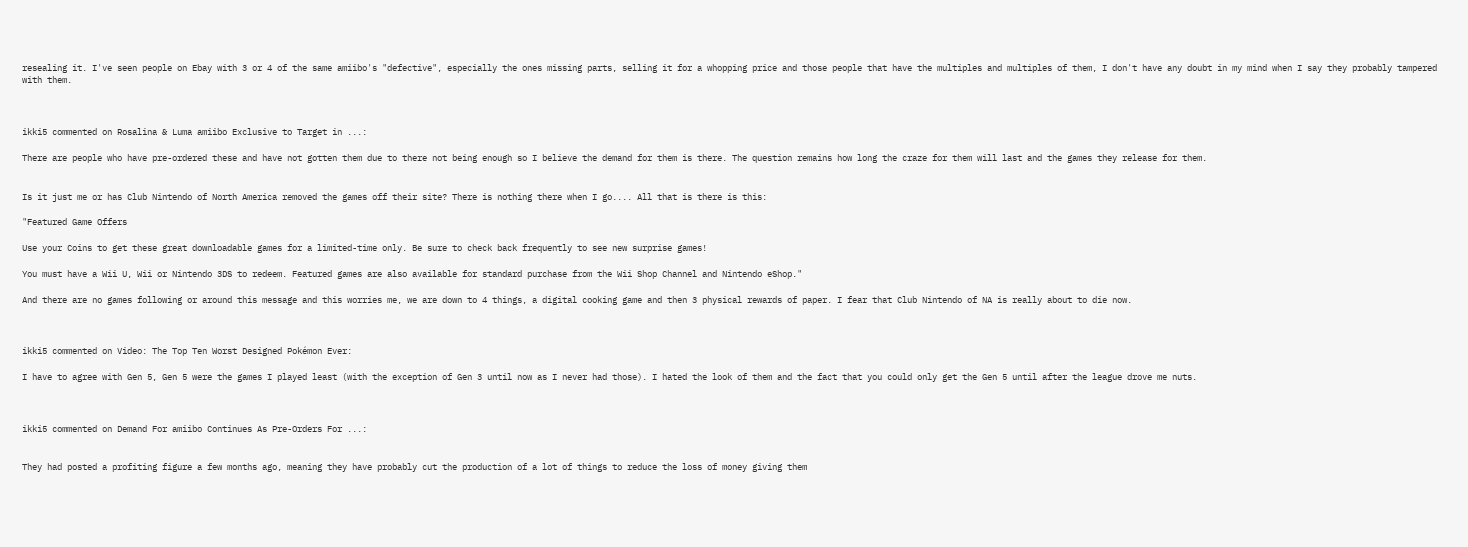resealing it. I've seen people on Ebay with 3 or 4 of the same amiibo's "defective", especially the ones missing parts, selling it for a whopping price and those people that have the multiples and multiples of them, I don't have any doubt in my mind when I say they probably tampered with them.



ikki5 commented on Rosalina & Luma amiibo Exclusive to Target in ...:

There are people who have pre-ordered these and have not gotten them due to there not being enough so I believe the demand for them is there. The question remains how long the craze for them will last and the games they release for them.


Is it just me or has Club Nintendo of North America removed the games off their site? There is nothing there when I go.... All that is there is this:

"Featured Game Offers

Use your Coins to get these great downloadable games for a limited-time only. Be sure to check back frequently to see new surprise games!

You must have a Wii U, Wii or Nintendo 3DS to redeem. Featured games are also available for standard purchase from the Wii Shop Channel and Nintendo eShop."

And there are no games following or around this message and this worries me, we are down to 4 things, a digital cooking game and then 3 physical rewards of paper. I fear that Club Nintendo of NA is really about to die now.



ikki5 commented on Video: The Top Ten Worst Designed Pokémon Ever:

I have to agree with Gen 5, Gen 5 were the games I played least (with the exception of Gen 3 until now as I never had those). I hated the look of them and the fact that you could only get the Gen 5 until after the league drove me nuts.



ikki5 commented on Demand For amiibo Continues As Pre-Orders For ...:


They had posted a profiting figure a few months ago, meaning they have probably cut the production of a lot of things to reduce the loss of money giving them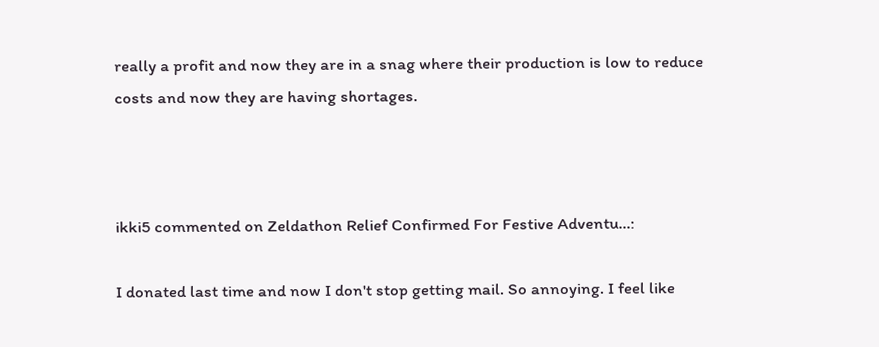really a profit and now they are in a snag where their production is low to reduce costs and now they are having shortages.



ikki5 commented on Zeldathon Relief Confirmed For Festive Adventu...:

I donated last time and now I don't stop getting mail. So annoying. I feel like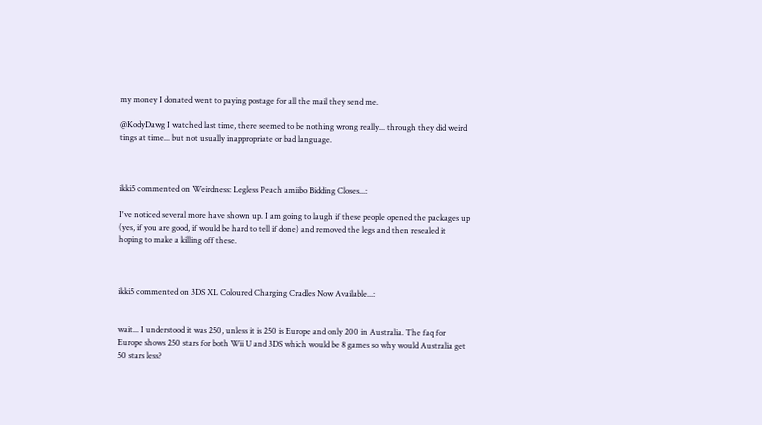my money I donated went to paying postage for all the mail they send me.

@KodyDawg I watched last time, there seemed to be nothing wrong really... through they did weird tings at time... but not usually inappropriate or bad language.



ikki5 commented on Weirdness: Legless Peach amiibo Bidding Closes...:

I've noticed several more have shown up. I am going to laugh if these people opened the packages up (yes, if you are good, if would be hard to tell if done) and removed the legs and then resealed it hoping to make a killing off these.



ikki5 commented on 3DS XL Coloured Charging Cradles Now Available...:


wait... I understood it was 250, unless it is 250 is Europe and only 200 in Australia. The faq for Europe shows 250 stars for both Wii U and 3DS which would be 8 games so why would Australia get 50 stars less?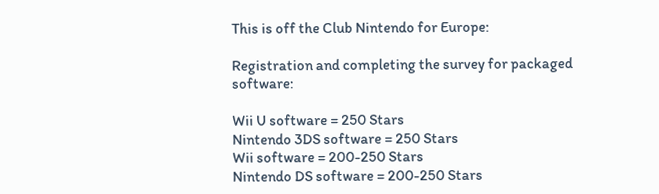This is off the Club Nintendo for Europe:

Registration and completing the survey for packaged software:

Wii U software = 250 Stars
Nintendo 3DS software = 250 Stars
Wii software = 200-250 Stars
Nintendo DS software = 200-250 Stars